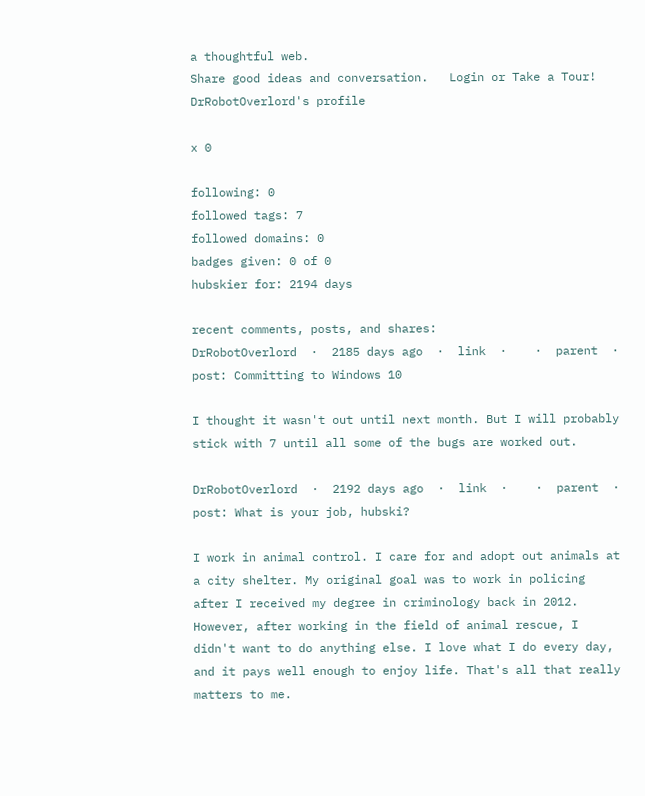a thoughtful web.
Share good ideas and conversation.   Login or Take a Tour!
DrRobotOverlord's profile

x 0

following: 0
followed tags: 7
followed domains: 0
badges given: 0 of 0
hubskier for: 2194 days

recent comments, posts, and shares:
DrRobotOverlord  ·  2185 days ago  ·  link  ·    ·  parent  ·  post: Committing to Windows 10

I thought it wasn't out until next month. But I will probably stick with 7 until all some of the bugs are worked out.

DrRobotOverlord  ·  2192 days ago  ·  link  ·    ·  parent  ·  post: What is your job, hubski?

I work in animal control. I care for and adopt out animals at a city shelter. My original goal was to work in policing after I received my degree in criminology back in 2012. However, after working in the field of animal rescue, I didn't want to do anything else. I love what I do every day, and it pays well enough to enjoy life. That's all that really matters to me.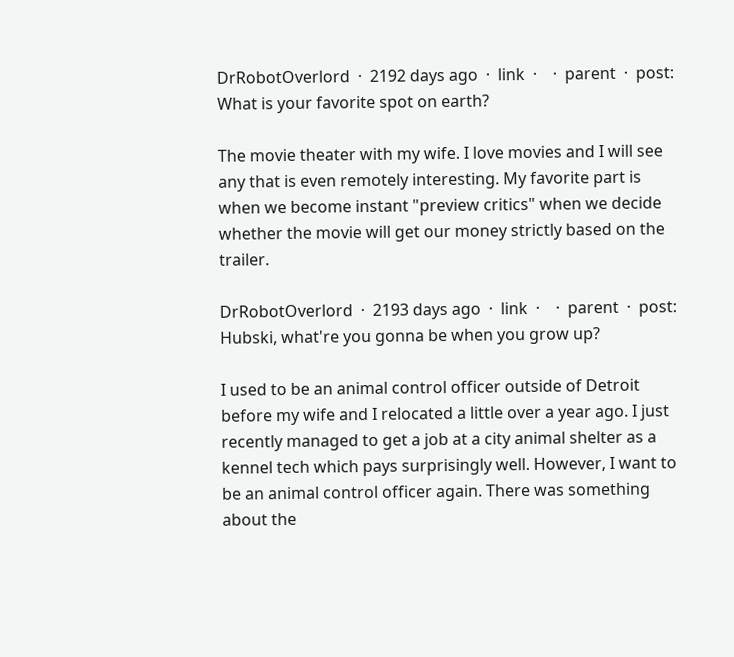DrRobotOverlord  ·  2192 days ago  ·  link  ·    ·  parent  ·  post: What is your favorite spot on earth?

The movie theater with my wife. I love movies and I will see any that is even remotely interesting. My favorite part is when we become instant "preview critics" when we decide whether the movie will get our money strictly based on the trailer.

DrRobotOverlord  ·  2193 days ago  ·  link  ·    ·  parent  ·  post: Hubski, what're you gonna be when you grow up?

I used to be an animal control officer outside of Detroit before my wife and I relocated a little over a year ago. I just recently managed to get a job at a city animal shelter as a kennel tech which pays surprisingly well. However, I want to be an animal control officer again. There was something about the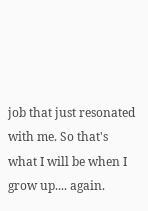job that just resonated with me. So that's what I will be when I grow up.... again.